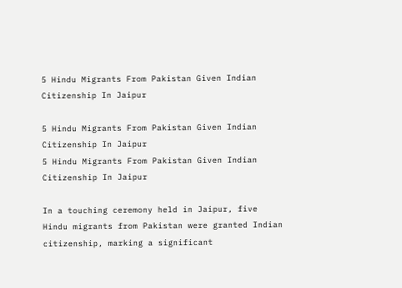5 Hindu Migrants From Pakistan Given Indian Citizenship In Jaipur

5 Hindu Migrants From Pakistan Given Indian Citizenship In Jaipur
5 Hindu Migrants From Pakistan Given Indian Citizenship In Jaipur

In a touching ceremony held in Jaipur, five Hindu migrants from Pakistan were granted Indian citizenship, marking a significant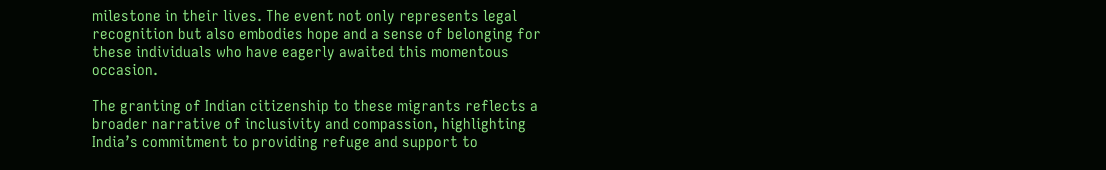milestone in their lives. The event not only represents legal recognition but also embodies hope and a sense of belonging for these individuals who have eagerly awaited this momentous occasion.

The granting of Indian citizenship to these migrants reflects a broader narrative of inclusivity and compassion, highlighting India’s commitment to providing refuge and support to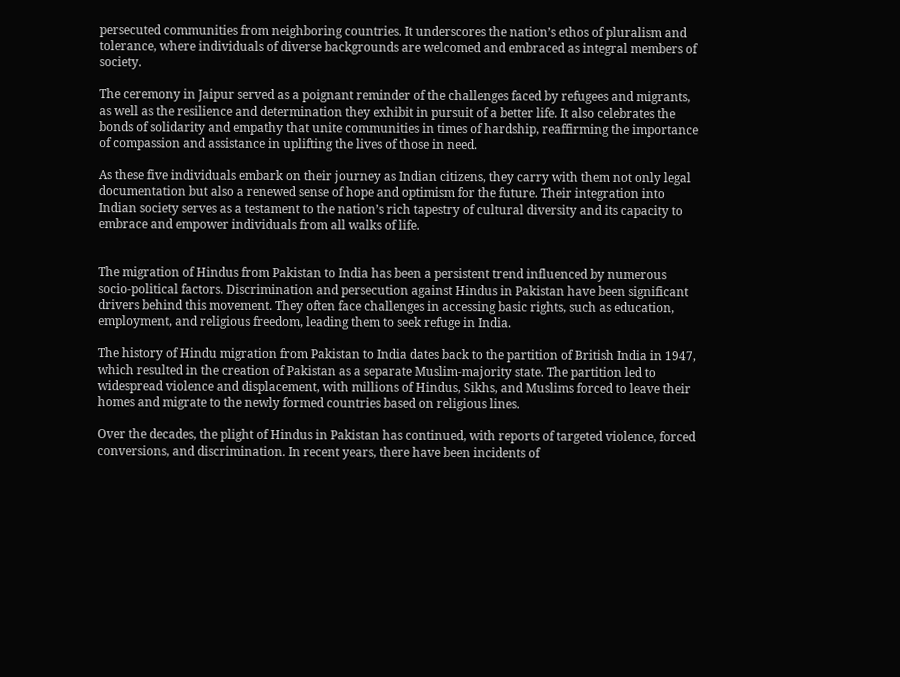persecuted communities from neighboring countries. It underscores the nation’s ethos of pluralism and tolerance, where individuals of diverse backgrounds are welcomed and embraced as integral members of society.

The ceremony in Jaipur served as a poignant reminder of the challenges faced by refugees and migrants, as well as the resilience and determination they exhibit in pursuit of a better life. It also celebrates the bonds of solidarity and empathy that unite communities in times of hardship, reaffirming the importance of compassion and assistance in uplifting the lives of those in need.

As these five individuals embark on their journey as Indian citizens, they carry with them not only legal documentation but also a renewed sense of hope and optimism for the future. Their integration into Indian society serves as a testament to the nation’s rich tapestry of cultural diversity and its capacity to embrace and empower individuals from all walks of life.


The migration of Hindus from Pakistan to India has been a persistent trend influenced by numerous socio-political factors. Discrimination and persecution against Hindus in Pakistan have been significant drivers behind this movement. They often face challenges in accessing basic rights, such as education, employment, and religious freedom, leading them to seek refuge in India.

The history of Hindu migration from Pakistan to India dates back to the partition of British India in 1947, which resulted in the creation of Pakistan as a separate Muslim-majority state. The partition led to widespread violence and displacement, with millions of Hindus, Sikhs, and Muslims forced to leave their homes and migrate to the newly formed countries based on religious lines.

Over the decades, the plight of Hindus in Pakistan has continued, with reports of targeted violence, forced conversions, and discrimination. In recent years, there have been incidents of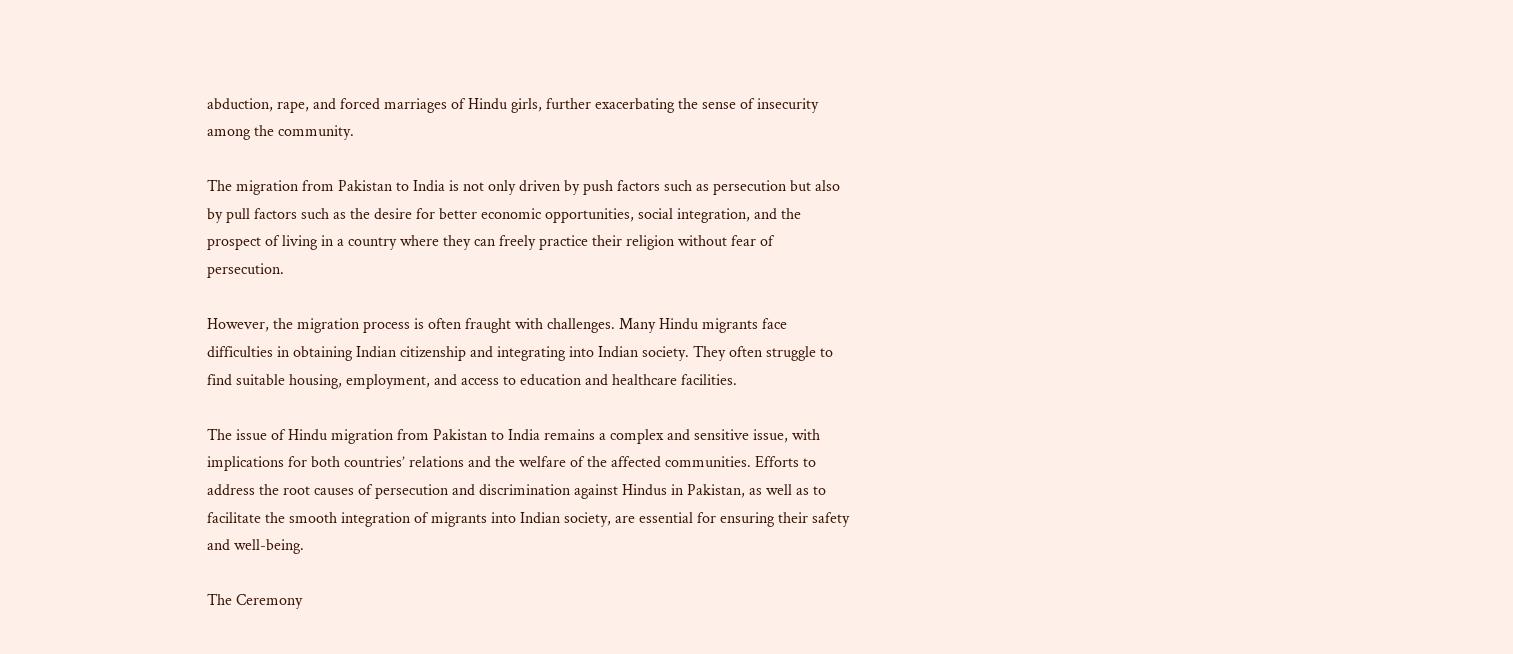abduction, rape, and forced marriages of Hindu girls, further exacerbating the sense of insecurity among the community.

The migration from Pakistan to India is not only driven by push factors such as persecution but also by pull factors such as the desire for better economic opportunities, social integration, and the prospect of living in a country where they can freely practice their religion without fear of persecution.

However, the migration process is often fraught with challenges. Many Hindu migrants face difficulties in obtaining Indian citizenship and integrating into Indian society. They often struggle to find suitable housing, employment, and access to education and healthcare facilities.

The issue of Hindu migration from Pakistan to India remains a complex and sensitive issue, with implications for both countries’ relations and the welfare of the affected communities. Efforts to address the root causes of persecution and discrimination against Hindus in Pakistan, as well as to facilitate the smooth integration of migrants into Indian society, are essential for ensuring their safety and well-being.

The Ceremony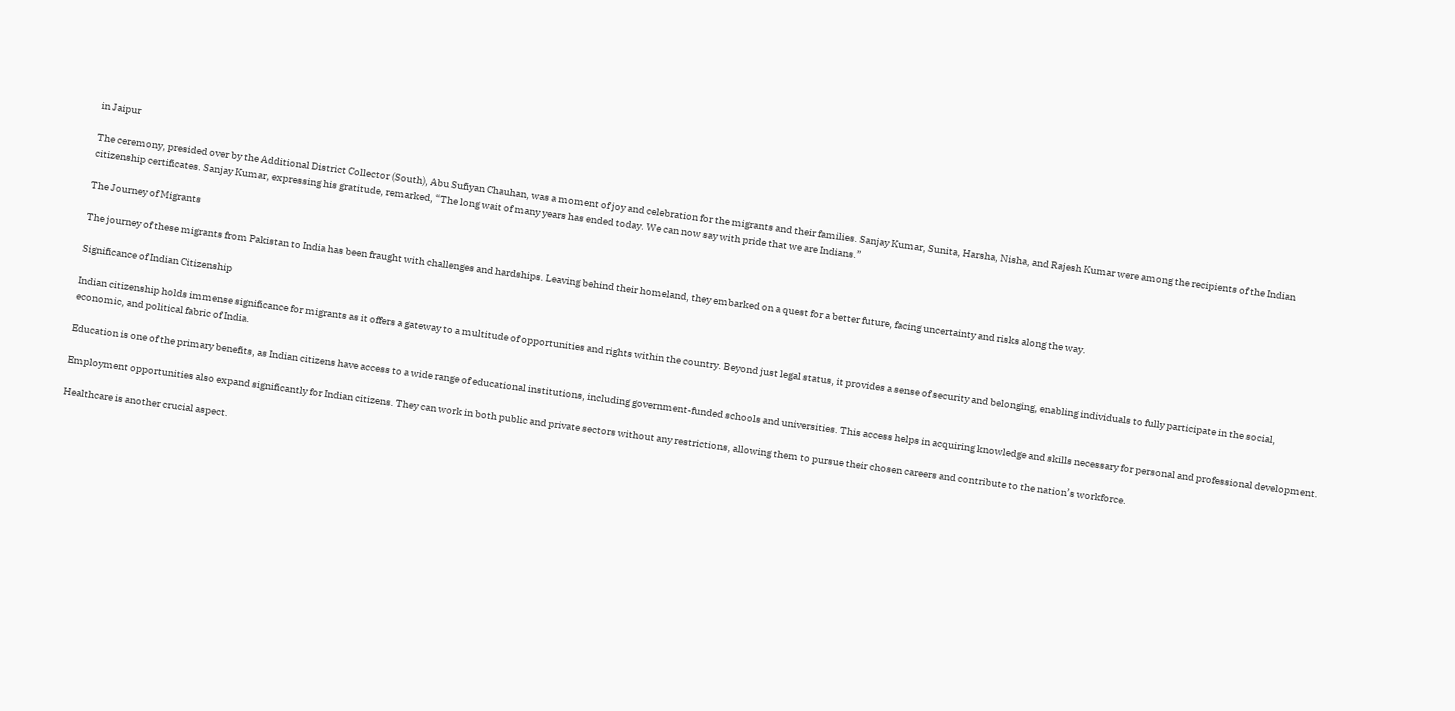in Jaipur

The ceremony, presided over by the Additional District Collector (South), Abu Sufiyan Chauhan, was a moment of joy and celebration for the migrants and their families. Sanjay Kumar, Sunita, Harsha, Nisha, and Rajesh Kumar were among the recipients of the Indian citizenship certificates. Sanjay Kumar, expressing his gratitude, remarked, “The long wait of many years has ended today. We can now say with pride that we are Indians.”

The Journey of Migrants

The journey of these migrants from Pakistan to India has been fraught with challenges and hardships. Leaving behind their homeland, they embarked on a quest for a better future, facing uncertainty and risks along the way.

Significance of Indian Citizenship

Indian citizenship holds immense significance for migrants as it offers a gateway to a multitude of opportunities and rights within the country. Beyond just legal status, it provides a sense of security and belonging, enabling individuals to fully participate in the social, economic, and political fabric of India.

Education is one of the primary benefits, as Indian citizens have access to a wide range of educational institutions, including government-funded schools and universities. This access helps in acquiring knowledge and skills necessary for personal and professional development.

Employment opportunities also expand significantly for Indian citizens. They can work in both public and private sectors without any restrictions, allowing them to pursue their chosen careers and contribute to the nation’s workforce.

Healthcare is another crucial aspect.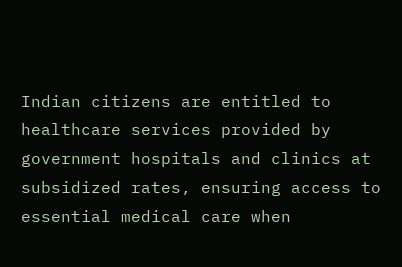Indian citizens are entitled to healthcare services provided by government hospitals and clinics at subsidized rates, ensuring access to essential medical care when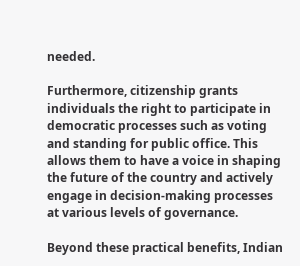needed.

Furthermore, citizenship grants individuals the right to participate in democratic processes such as voting and standing for public office. This allows them to have a voice in shaping the future of the country and actively engage in decision-making processes at various levels of governance.

Beyond these practical benefits, Indian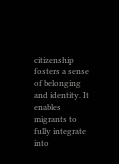citizenship fosters a sense of belonging and identity. It enables migrants to fully integrate into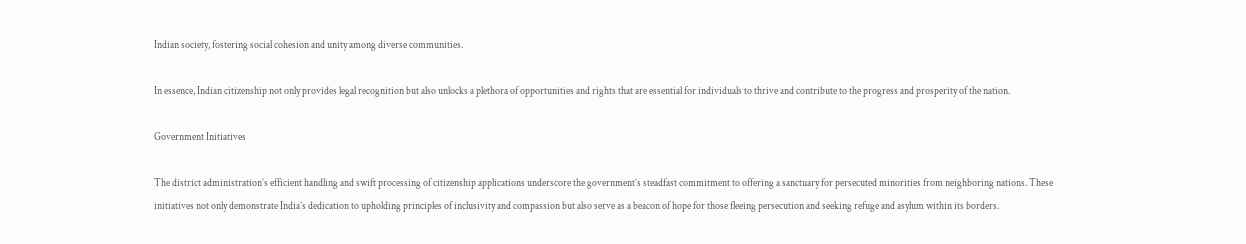Indian society, fostering social cohesion and unity among diverse communities.

In essence, Indian citizenship not only provides legal recognition but also unlocks a plethora of opportunities and rights that are essential for individuals to thrive and contribute to the progress and prosperity of the nation.

Government Initiatives

The district administration’s efficient handling and swift processing of citizenship applications underscore the government’s steadfast commitment to offering a sanctuary for persecuted minorities from neighboring nations. These initiatives not only demonstrate India’s dedication to upholding principles of inclusivity and compassion but also serve as a beacon of hope for those fleeing persecution and seeking refuge and asylum within its borders.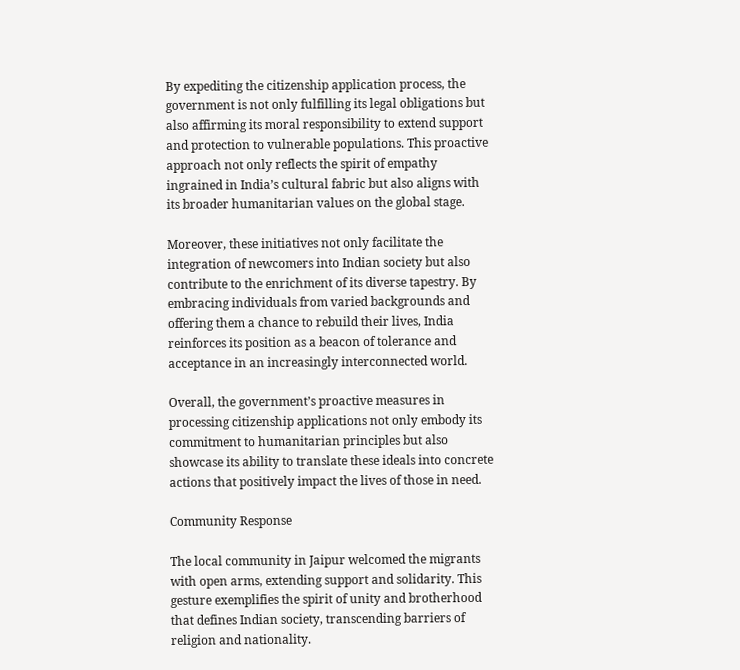By expediting the citizenship application process, the government is not only fulfilling its legal obligations but also affirming its moral responsibility to extend support and protection to vulnerable populations. This proactive approach not only reflects the spirit of empathy ingrained in India’s cultural fabric but also aligns with its broader humanitarian values on the global stage.

Moreover, these initiatives not only facilitate the integration of newcomers into Indian society but also contribute to the enrichment of its diverse tapestry. By embracing individuals from varied backgrounds and offering them a chance to rebuild their lives, India reinforces its position as a beacon of tolerance and acceptance in an increasingly interconnected world.

Overall, the government’s proactive measures in processing citizenship applications not only embody its commitment to humanitarian principles but also showcase its ability to translate these ideals into concrete actions that positively impact the lives of those in need.

Community Response

The local community in Jaipur welcomed the migrants with open arms, extending support and solidarity. This gesture exemplifies the spirit of unity and brotherhood that defines Indian society, transcending barriers of religion and nationality.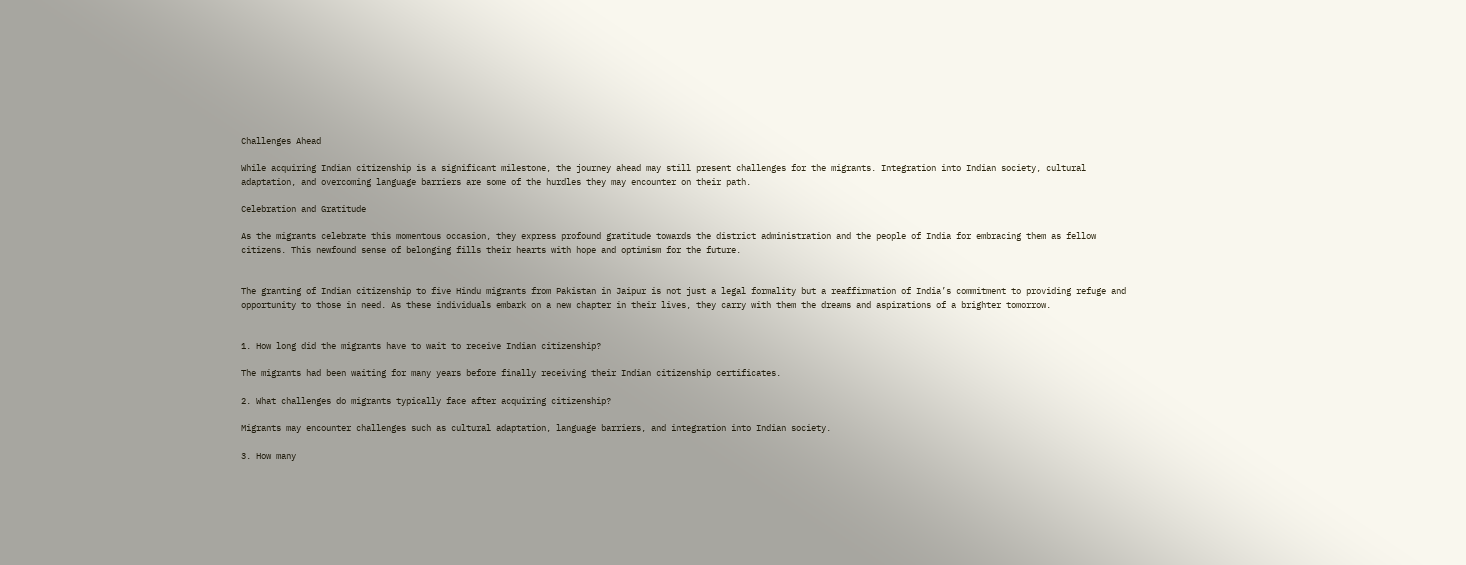Challenges Ahead

While acquiring Indian citizenship is a significant milestone, the journey ahead may still present challenges for the migrants. Integration into Indian society, cultural adaptation, and overcoming language barriers are some of the hurdles they may encounter on their path.

Celebration and Gratitude

As the migrants celebrate this momentous occasion, they express profound gratitude towards the district administration and the people of India for embracing them as fellow citizens. This newfound sense of belonging fills their hearts with hope and optimism for the future.


The granting of Indian citizenship to five Hindu migrants from Pakistan in Jaipur is not just a legal formality but a reaffirmation of India’s commitment to providing refuge and opportunity to those in need. As these individuals embark on a new chapter in their lives, they carry with them the dreams and aspirations of a brighter tomorrow.


1. How long did the migrants have to wait to receive Indian citizenship?

The migrants had been waiting for many years before finally receiving their Indian citizenship certificates.

2. What challenges do migrants typically face after acquiring citizenship?

Migrants may encounter challenges such as cultural adaptation, language barriers, and integration into Indian society.

3. How many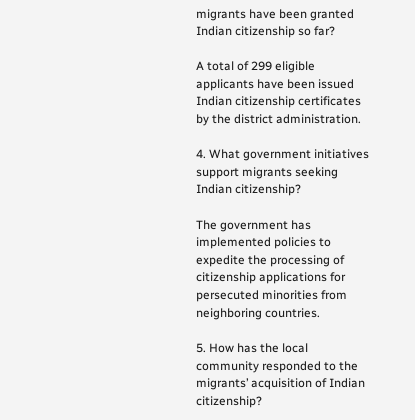migrants have been granted Indian citizenship so far?

A total of 299 eligible applicants have been issued Indian citizenship certificates by the district administration.

4. What government initiatives support migrants seeking Indian citizenship?

The government has implemented policies to expedite the processing of citizenship applications for persecuted minorities from neighboring countries.

5. How has the local community responded to the migrants’ acquisition of Indian citizenship?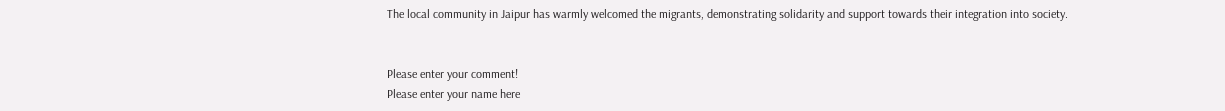The local community in Jaipur has warmly welcomed the migrants, demonstrating solidarity and support towards their integration into society.


Please enter your comment!
Please enter your name here